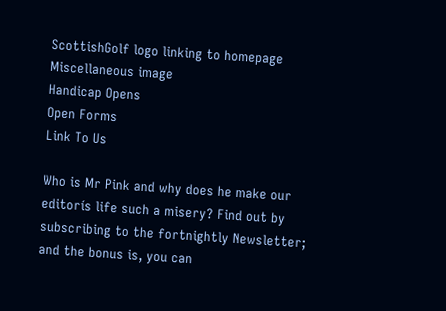ScottishGolf logo linking to homepage
Miscellaneous image
Handicap Opens
Open Forms
Link To Us

Who is Mr Pink and why does he make our editorís life such a misery? Find out by subscribing to the fortnightly Newsletter; and the bonus is, you can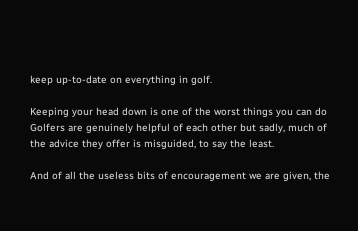keep up-to-date on everything in golf.

Keeping your head down is one of the worst things you can do
Golfers are genuinely helpful of each other but sadly, much of the advice they offer is misguided, to say the least.

And of all the useless bits of encouragement we are given, the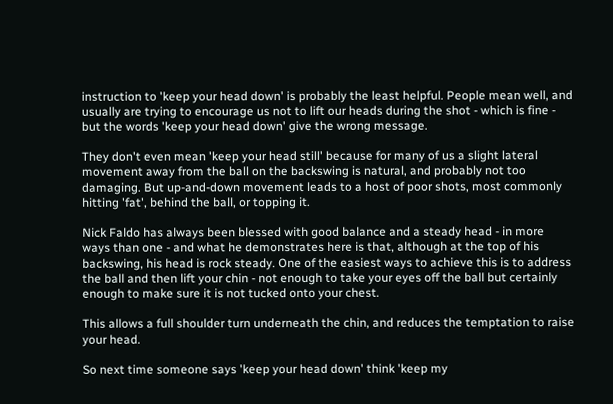instruction to 'keep your head down' is probably the least helpful. People mean well, and usually are trying to encourage us not to lift our heads during the shot - which is fine - but the words 'keep your head down' give the wrong message.

They don't even mean 'keep your head still' because for many of us a slight lateral movement away from the ball on the backswing is natural, and probably not too damaging. But up-and-down movement leads to a host of poor shots, most commonly hitting 'fat', behind the ball, or topping it.

Nick Faldo has always been blessed with good balance and a steady head - in more ways than one - and what he demonstrates here is that, although at the top of his backswing, his head is rock steady. One of the easiest ways to achieve this is to address the ball and then lift your chin - not enough to take your eyes off the ball but certainly enough to make sure it is not tucked onto your chest.

This allows a full shoulder turn underneath the chin, and reduces the temptation to raise your head.

So next time someone says 'keep your head down' think 'keep my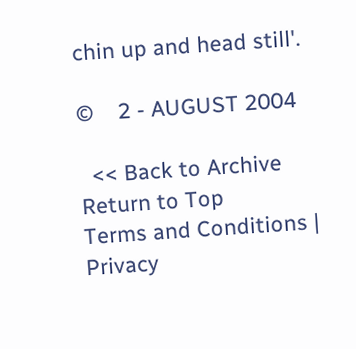chin up and head still'.

©    2 - AUGUST 2004

  << Back to Archive
Return to Top
Terms and Conditions | Privacy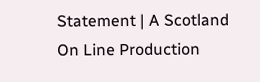Statement | A Scotland On Line Production